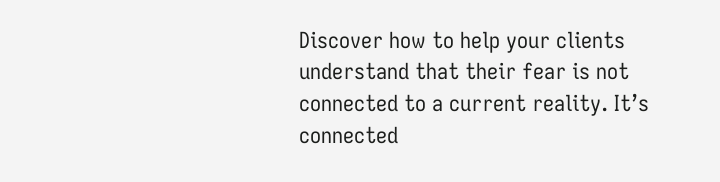Discover how to help your clients understand that their fear is not connected to a current reality. It’s connected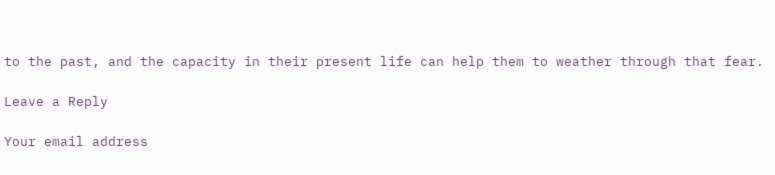to the past, and the capacity in their present life can help them to weather through that fear.

Leave a Reply

Your email address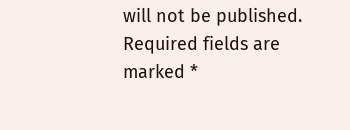will not be published. Required fields are marked *